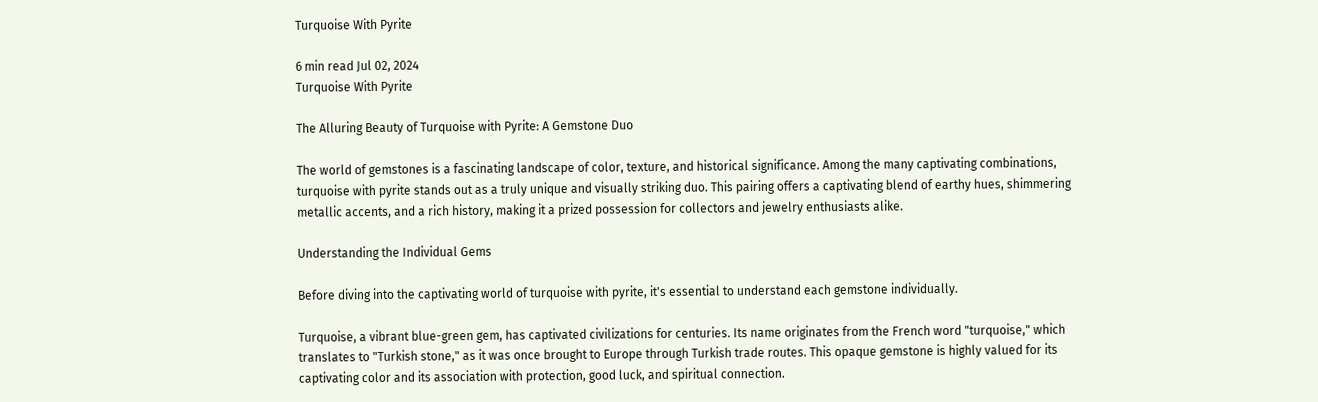Turquoise With Pyrite

6 min read Jul 02, 2024
Turquoise With Pyrite

The Alluring Beauty of Turquoise with Pyrite: A Gemstone Duo

The world of gemstones is a fascinating landscape of color, texture, and historical significance. Among the many captivating combinations, turquoise with pyrite stands out as a truly unique and visually striking duo. This pairing offers a captivating blend of earthy hues, shimmering metallic accents, and a rich history, making it a prized possession for collectors and jewelry enthusiasts alike.

Understanding the Individual Gems

Before diving into the captivating world of turquoise with pyrite, it's essential to understand each gemstone individually.

Turquoise, a vibrant blue-green gem, has captivated civilizations for centuries. Its name originates from the French word "turquoise," which translates to "Turkish stone," as it was once brought to Europe through Turkish trade routes. This opaque gemstone is highly valued for its captivating color and its association with protection, good luck, and spiritual connection.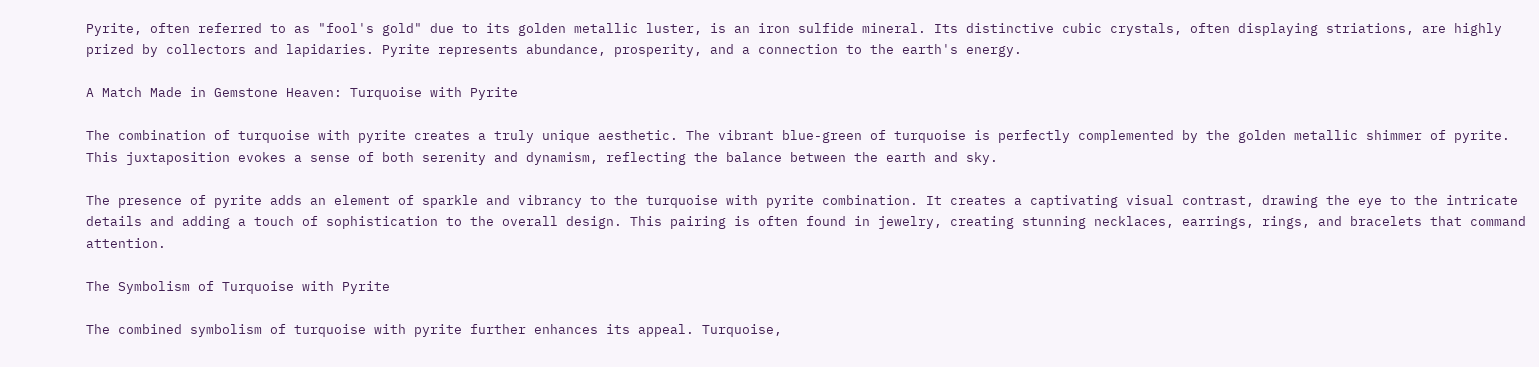Pyrite, often referred to as "fool's gold" due to its golden metallic luster, is an iron sulfide mineral. Its distinctive cubic crystals, often displaying striations, are highly prized by collectors and lapidaries. Pyrite represents abundance, prosperity, and a connection to the earth's energy.

A Match Made in Gemstone Heaven: Turquoise with Pyrite

The combination of turquoise with pyrite creates a truly unique aesthetic. The vibrant blue-green of turquoise is perfectly complemented by the golden metallic shimmer of pyrite. This juxtaposition evokes a sense of both serenity and dynamism, reflecting the balance between the earth and sky.

The presence of pyrite adds an element of sparkle and vibrancy to the turquoise with pyrite combination. It creates a captivating visual contrast, drawing the eye to the intricate details and adding a touch of sophistication to the overall design. This pairing is often found in jewelry, creating stunning necklaces, earrings, rings, and bracelets that command attention.

The Symbolism of Turquoise with Pyrite

The combined symbolism of turquoise with pyrite further enhances its appeal. Turquoise,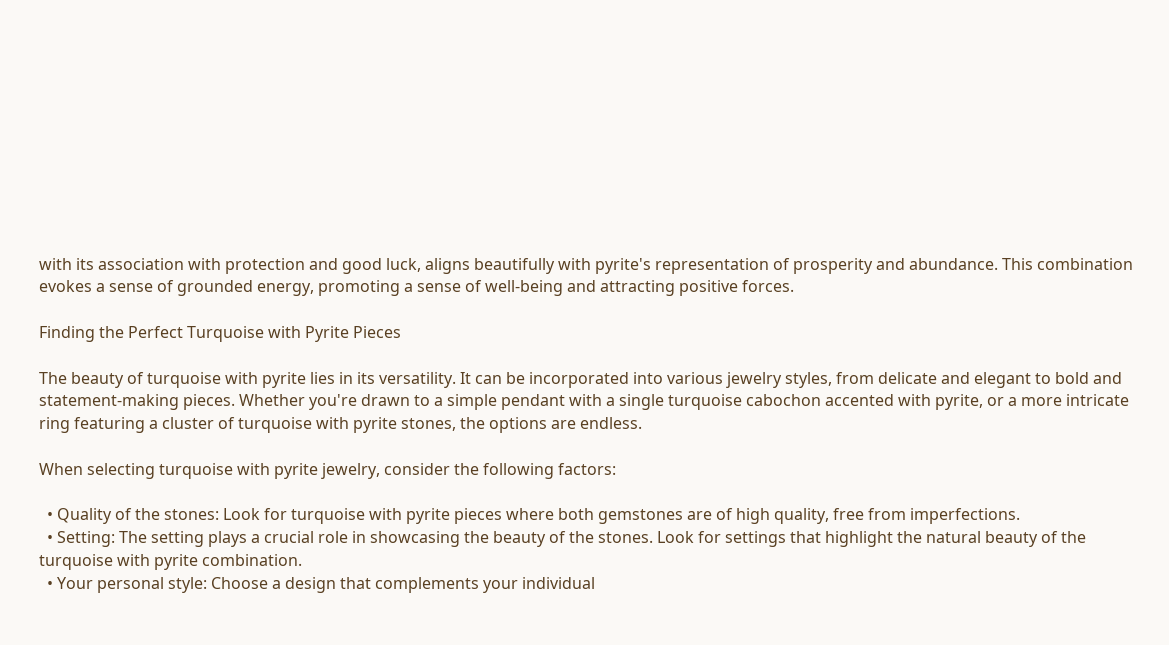with its association with protection and good luck, aligns beautifully with pyrite's representation of prosperity and abundance. This combination evokes a sense of grounded energy, promoting a sense of well-being and attracting positive forces.

Finding the Perfect Turquoise with Pyrite Pieces

The beauty of turquoise with pyrite lies in its versatility. It can be incorporated into various jewelry styles, from delicate and elegant to bold and statement-making pieces. Whether you're drawn to a simple pendant with a single turquoise cabochon accented with pyrite, or a more intricate ring featuring a cluster of turquoise with pyrite stones, the options are endless.

When selecting turquoise with pyrite jewelry, consider the following factors:

  • Quality of the stones: Look for turquoise with pyrite pieces where both gemstones are of high quality, free from imperfections.
  • Setting: The setting plays a crucial role in showcasing the beauty of the stones. Look for settings that highlight the natural beauty of the turquoise with pyrite combination.
  • Your personal style: Choose a design that complements your individual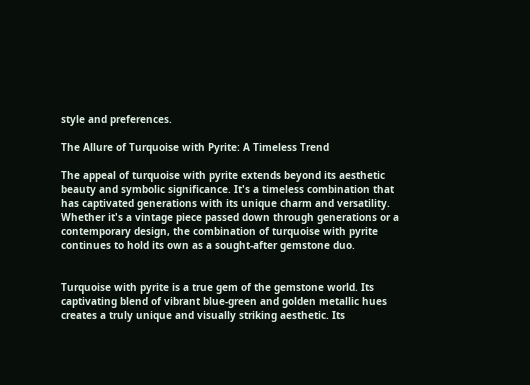style and preferences.

The Allure of Turquoise with Pyrite: A Timeless Trend

The appeal of turquoise with pyrite extends beyond its aesthetic beauty and symbolic significance. It's a timeless combination that has captivated generations with its unique charm and versatility. Whether it's a vintage piece passed down through generations or a contemporary design, the combination of turquoise with pyrite continues to hold its own as a sought-after gemstone duo.


Turquoise with pyrite is a true gem of the gemstone world. Its captivating blend of vibrant blue-green and golden metallic hues creates a truly unique and visually striking aesthetic. Its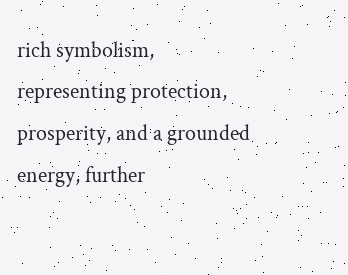rich symbolism, representing protection, prosperity, and a grounded energy, further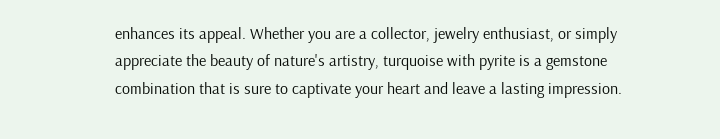enhances its appeal. Whether you are a collector, jewelry enthusiast, or simply appreciate the beauty of nature's artistry, turquoise with pyrite is a gemstone combination that is sure to captivate your heart and leave a lasting impression.